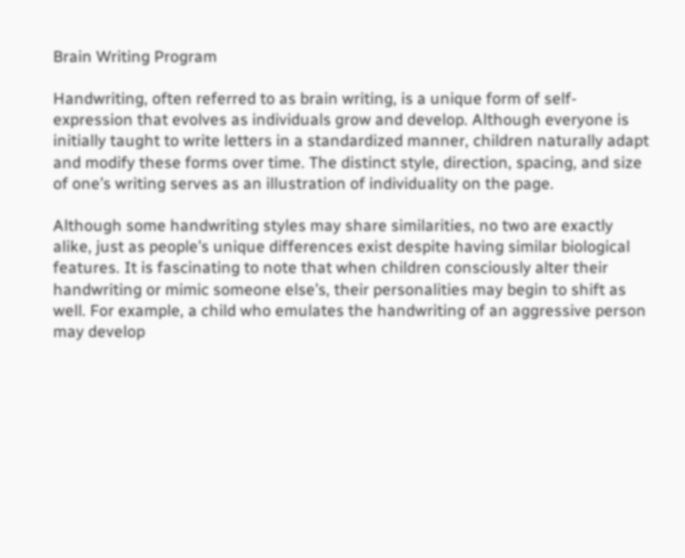Brain Writing Program

Handwriting, often referred to as brain writing, is a unique form of self-expression that evolves as individuals grow and develop. Although everyone is initially taught to write letters in a standardized manner, children naturally adapt and modify these forms over time. The distinct style, direction, spacing, and size of one’s writing serves as an illustration of individuality on the page.

Although some handwriting styles may share similarities, no two are exactly alike, just as people’s unique differences exist despite having similar biological features. It is fascinating to note that when children consciously alter their handwriting or mimic someone else’s, their personalities may begin to shift as well. For example, a child who emulates the handwriting of an aggressive person may develop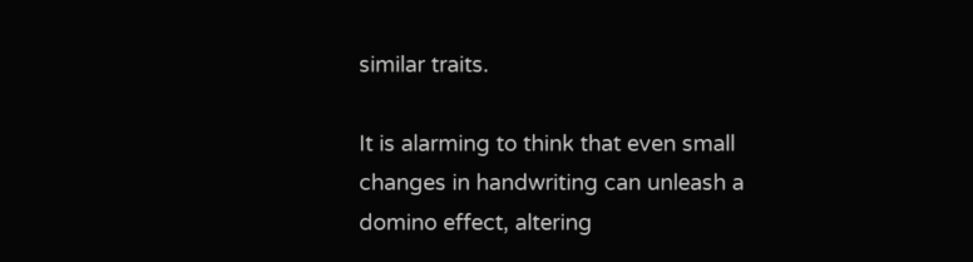similar traits.

It is alarming to think that even small changes in handwriting can unleash a domino effect, altering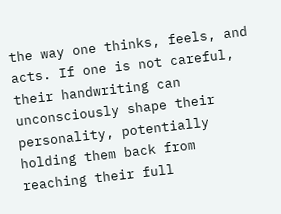the way one thinks, feels, and acts. If one is not careful, their handwriting can unconsciously shape their personality, potentially holding them back from reaching their full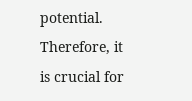potential. Therefore, it is crucial for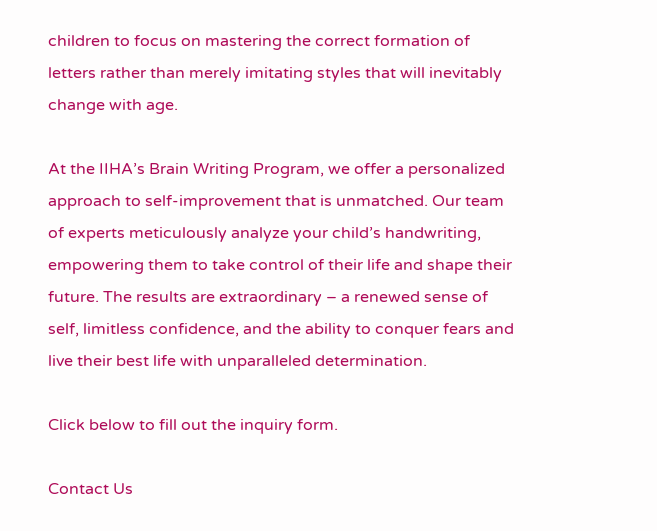children to focus on mastering the correct formation of letters rather than merely imitating styles that will inevitably change with age.

At the IIHA’s Brain Writing Program, we offer a personalized approach to self-improvement that is unmatched. Our team of experts meticulously analyze your child’s handwriting, empowering them to take control of their life and shape their future. The results are extraordinary – a renewed sense of self, limitless confidence, and the ability to conquer fears and live their best life with unparalleled determination.

Click below to fill out the inquiry form.

Contact Us